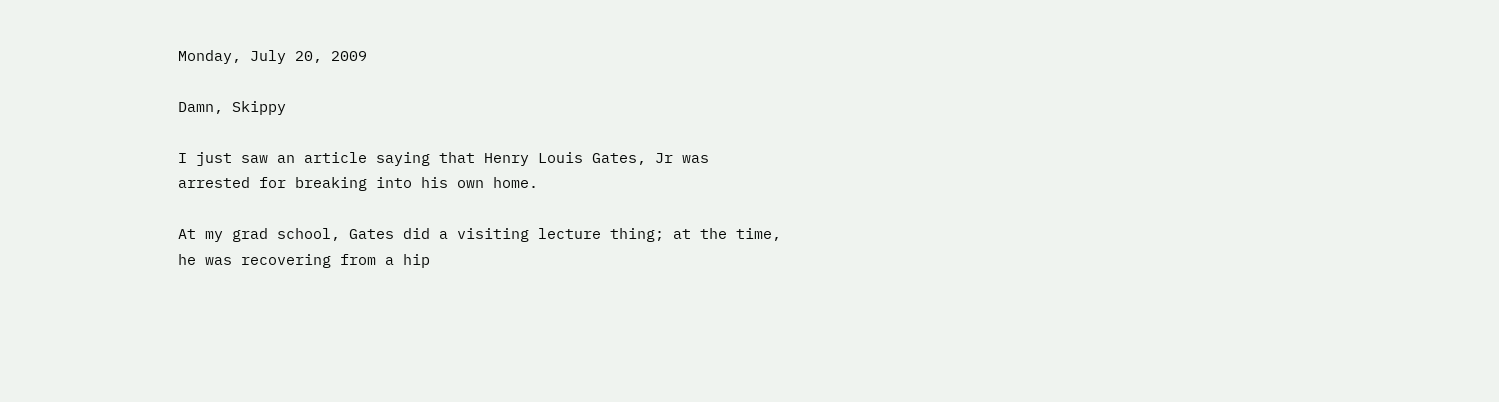Monday, July 20, 2009

Damn, Skippy

I just saw an article saying that Henry Louis Gates, Jr was arrested for breaking into his own home.

At my grad school, Gates did a visiting lecture thing; at the time, he was recovering from a hip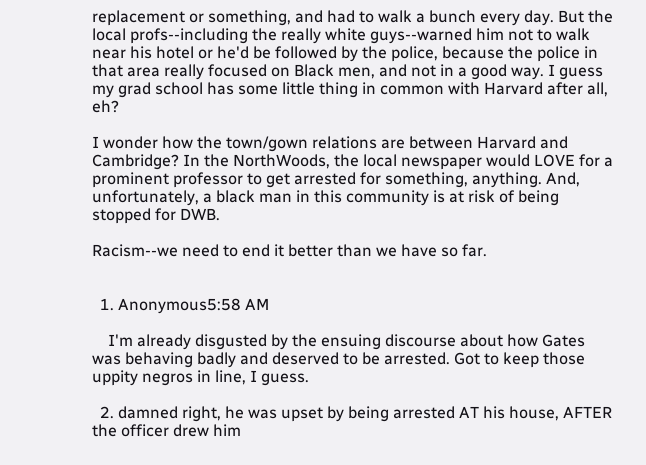replacement or something, and had to walk a bunch every day. But the local profs--including the really white guys--warned him not to walk near his hotel or he'd be followed by the police, because the police in that area really focused on Black men, and not in a good way. I guess my grad school has some little thing in common with Harvard after all, eh?

I wonder how the town/gown relations are between Harvard and Cambridge? In the NorthWoods, the local newspaper would LOVE for a prominent professor to get arrested for something, anything. And, unfortunately, a black man in this community is at risk of being stopped for DWB.

Racism--we need to end it better than we have so far.


  1. Anonymous5:58 AM

    I'm already disgusted by the ensuing discourse about how Gates was behaving badly and deserved to be arrested. Got to keep those uppity negros in line, I guess.

  2. damned right, he was upset by being arrested AT his house, AFTER the officer drew him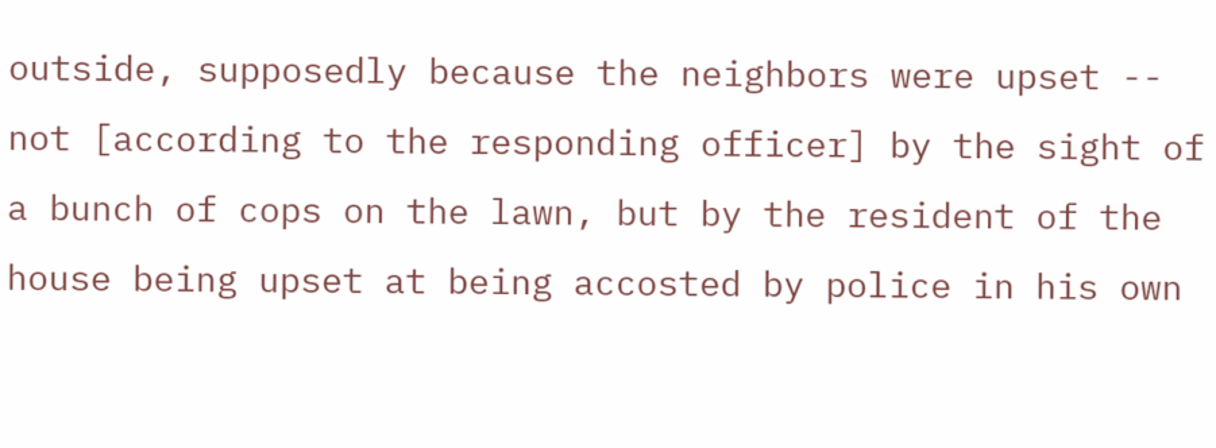outside, supposedly because the neighbors were upset -- not [according to the responding officer] by the sight of a bunch of cops on the lawn, but by the resident of the house being upset at being accosted by police in his own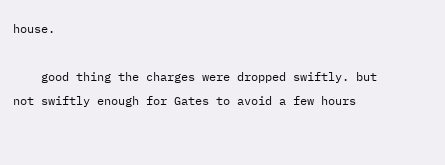house.

    good thing the charges were dropped swiftly. but not swiftly enough for Gates to avoid a few hours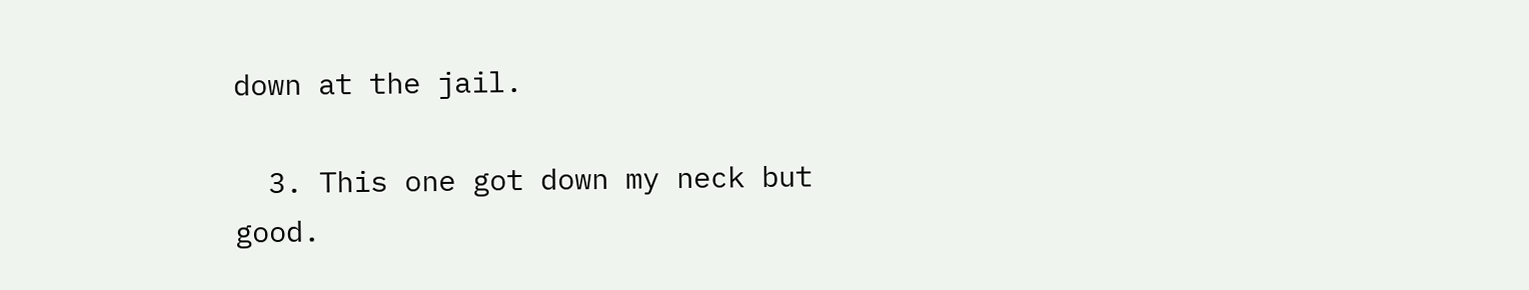down at the jail.

  3. This one got down my neck but good.